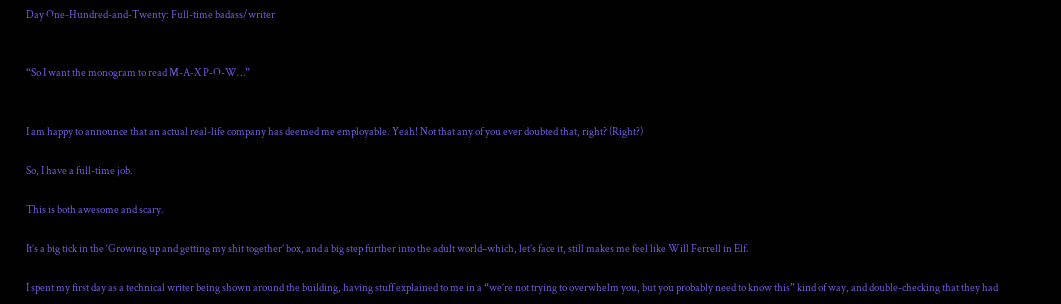Day One-Hundred-and-Twenty: Full-time badass/writer


“So I want the monogram to read M-A-X P-O-W…”


I am happy to announce that an actual real-life company has deemed me employable. Yeah! Not that any of you ever doubted that, right? (Right?)

So, I have a full-time job.

This is both awesome and scary.

It’s a big tick in the ‘Growing up and getting my shit together’ box, and a big step further into the adult world–which, let’s face it, still makes me feel like Will Ferrell in Elf.

I spent my first day as a technical writer being shown around the building, having stuff explained to me in a “we’re not trying to overwhelm you, but you probably need to know this” kind of way, and double-checking that they had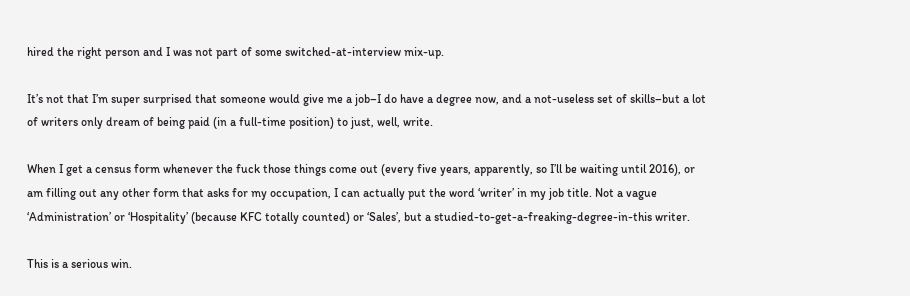hired the right person and I was not part of some switched-at-interview mix-up.

It’s not that I’m super surprised that someone would give me a job–I do have a degree now, and a not-useless set of skills–but a lot of writers only dream of being paid (in a full-time position) to just, well, write.

When I get a census form whenever the fuck those things come out (every five years, apparently, so I’ll be waiting until 2016), or am filling out any other form that asks for my occupation, I can actually put the word ‘writer’ in my job title. Not a vague ‘Administration’ or ‘Hospitality’ (because KFC totally counted) or ‘Sales’, but a studied-to-get-a-freaking-degree-in-this writer.

This is a serious win.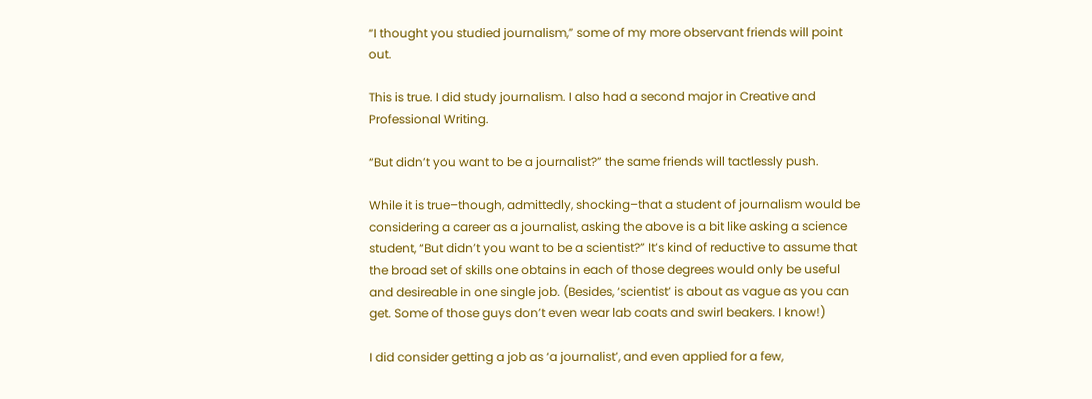“I thought you studied journalism,” some of my more observant friends will point out.

This is true. I did study journalism. I also had a second major in Creative and Professional Writing.

“But didn’t you want to be a journalist?” the same friends will tactlessly push.

While it is true–though, admittedly, shocking–that a student of journalism would be considering a career as a journalist, asking the above is a bit like asking a science student, “But didn’t you want to be a scientist?” It’s kind of reductive to assume that the broad set of skills one obtains in each of those degrees would only be useful and desireable in one single job. (Besides, ‘scientist’ is about as vague as you can get. Some of those guys don’t even wear lab coats and swirl beakers. I know!)

I did consider getting a job as ‘a journalist’, and even applied for a few,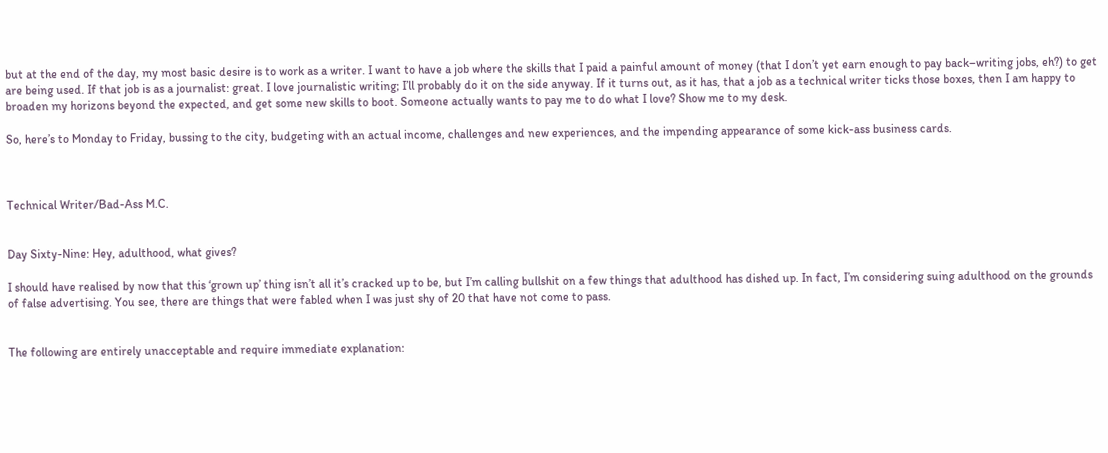but at the end of the day, my most basic desire is to work as a writer. I want to have a job where the skills that I paid a painful amount of money (that I don’t yet earn enough to pay back–writing jobs, eh?) to get are being used. If that job is as a journalist: great. I love journalistic writing; I’ll probably do it on the side anyway. If it turns out, as it has, that a job as a technical writer ticks those boxes, then I am happy to broaden my horizons beyond the expected, and get some new skills to boot. Someone actually wants to pay me to do what I love? Show me to my desk.

So, here’s to Monday to Friday, bussing to the city, budgeting with an actual income, challenges and new experiences, and the impending appearance of some kick-ass business cards.



Technical Writer/Bad-Ass M.C.


Day Sixty-Nine: Hey, adulthood, what gives?

I should have realised by now that this ‘grown up’ thing isn’t all it’s cracked up to be, but I’m calling bullshit on a few things that adulthood has dished up. In fact, I’m considering suing adulthood on the grounds of false advertising. You see, there are things that were fabled when I was just shy of 20 that have not come to pass.


The following are entirely unacceptable and require immediate explanation: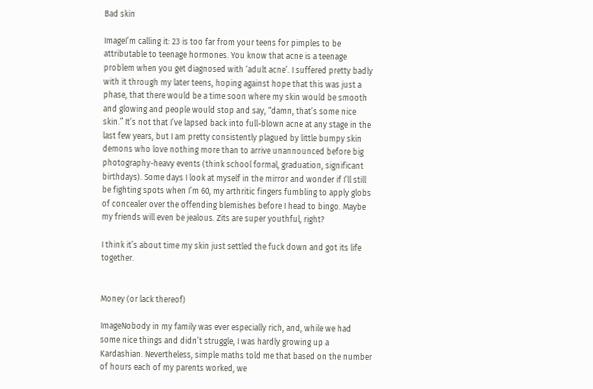Bad skin

ImageI’m calling it: 23 is too far from your teens for pimples to be attributable to teenage hormones. You know that acne is a teenage problem when you get diagnosed with ‘adult acne’. I suffered pretty badly with it through my later teens, hoping against hope that this was just a phase, that there would be a time soon where my skin would be smooth and glowing and people would stop and say, “damn, that’s some nice skin.” It’s not that I’ve lapsed back into full-blown acne at any stage in the last few years, but I am pretty consistently plagued by little bumpy skin demons who love nothing more than to arrive unannounced before big photography-heavy events (think school formal, graduation, significant birthdays). Some days I look at myself in the mirror and wonder if I’ll still be fighting spots when I’m 60, my arthritic fingers fumbling to apply globs of concealer over the offending blemishes before I head to bingo. Maybe my friends will even be jealous. Zits are super youthful, right?

I think it’s about time my skin just settled the fuck down and got its life together.


Money (or lack thereof)

ImageNobody in my family was ever especially rich, and, while we had some nice things and didn’t struggle, I was hardly growing up a Kardashian. Nevertheless, simple maths told me that based on the number of hours each of my parents worked, we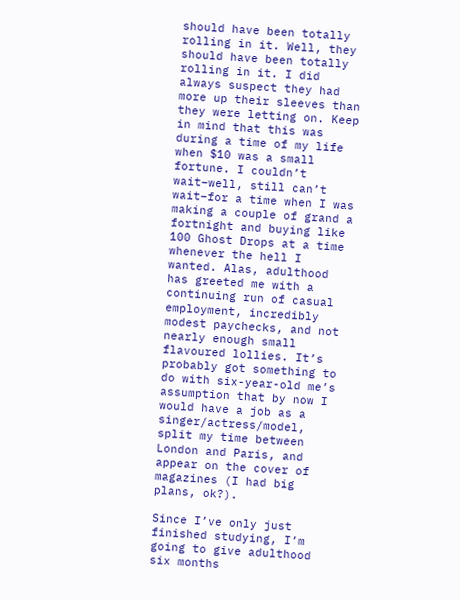should have been totally rolling in it. Well, they should have been totally rolling in it. I did always suspect they had more up their sleeves than they were letting on. Keep in mind that this was during a time of my life when $10 was a small fortune. I couldn’t wait–well, still can’t wait–for a time when I was making a couple of grand a fortnight and buying like 100 Ghost Drops at a time whenever the hell I wanted. Alas, adulthood has greeted me with a continuing run of casual employment, incredibly modest paychecks, and not nearly enough small flavoured lollies. It’s probably got something to do with six-year-old me’s assumption that by now I would have a job as a singer/actress/model, split my time between London and Paris, and appear on the cover of magazines (I had big plans, ok?).

Since I’ve only just finished studying, I’m going to give adulthood six months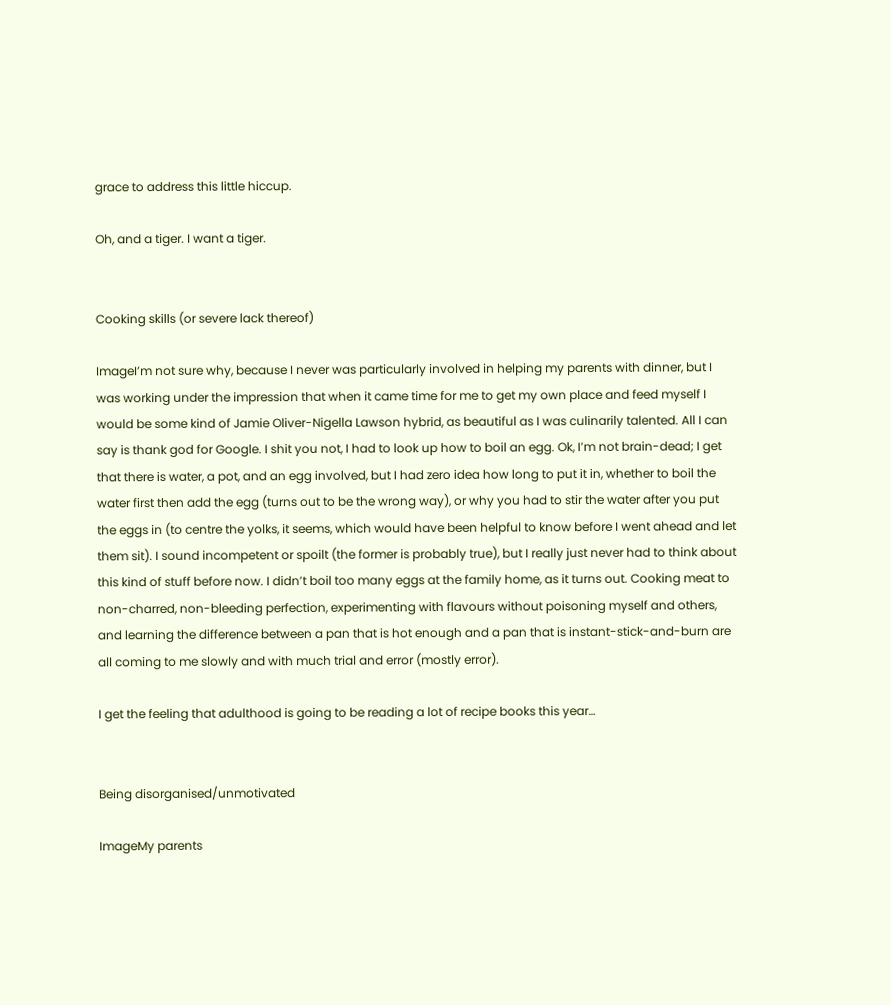grace to address this little hiccup.

Oh, and a tiger. I want a tiger.


Cooking skills (or severe lack thereof)

ImageI’m not sure why, because I never was particularly involved in helping my parents with dinner, but I was working under the impression that when it came time for me to get my own place and feed myself I would be some kind of Jamie Oliver-Nigella Lawson hybrid, as beautiful as I was culinarily talented. All I can say is thank god for Google. I shit you not, I had to look up how to boil an egg. Ok, I’m not brain-dead; I get that there is water, a pot, and an egg involved, but I had zero idea how long to put it in, whether to boil the water first then add the egg (turns out to be the wrong way), or why you had to stir the water after you put the eggs in (to centre the yolks, it seems, which would have been helpful to know before I went ahead and let them sit). I sound incompetent or spoilt (the former is probably true), but I really just never had to think about this kind of stuff before now. I didn’t boil too many eggs at the family home, as it turns out. Cooking meat to non-charred, non-bleeding perfection, experimenting with flavours without poisoning myself and others, and learning the difference between a pan that is hot enough and a pan that is instant-stick-and-burn are all coming to me slowly and with much trial and error (mostly error).

I get the feeling that adulthood is going to be reading a lot of recipe books this year…


Being disorganised/unmotivated

ImageMy parents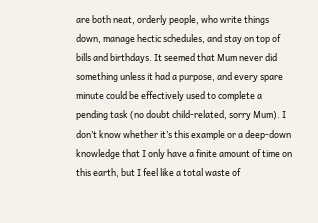are both neat, orderly people, who write things down, manage hectic schedules, and stay on top of bills and birthdays. It seemed that Mum never did something unless it had a purpose, and every spare minute could be effectively used to complete a pending task (no doubt child-related, sorry Mum). I don’t know whether it’s this example or a deep-down knowledge that I only have a finite amount of time on this earth, but I feel like a total waste of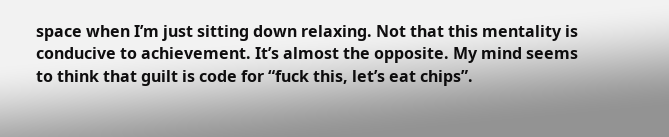space when I’m just sitting down relaxing. Not that this mentality is conducive to achievement. It’s almost the opposite. My mind seems to think that guilt is code for “fuck this, let’s eat chips”.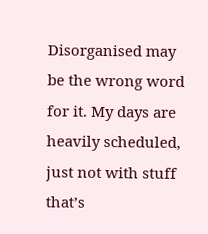Disorganised may be the wrong word for it. My days are heavily scheduled, just not with stuff that’s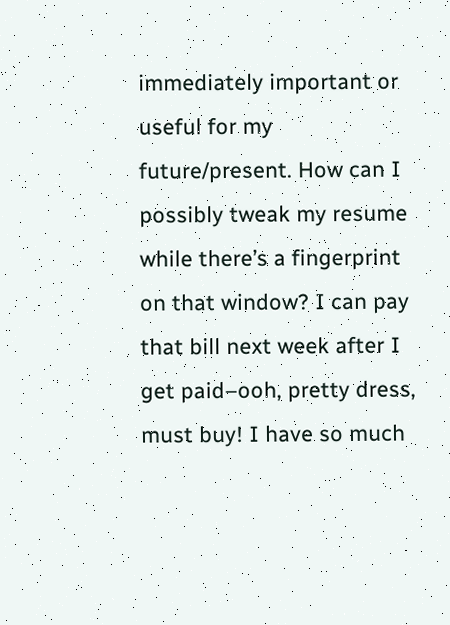immediately important or useful for my future/present. How can I possibly tweak my resume while there’s a fingerprint on that window? I can pay that bill next week after I get paid–ooh, pretty dress, must buy! I have so much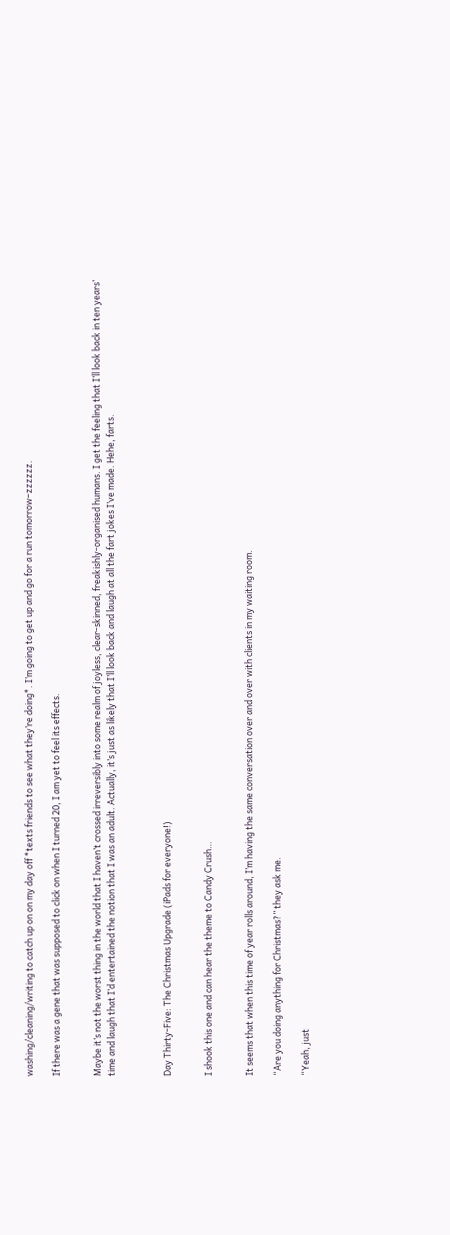washing/cleaning/writing to catch up on on my day off *texts friends to see what they’re doing*. I’m going to get up and go for a run tomorrow–zzzzzz.

If there was a gene that was supposed to click on when I turned 20, I am yet to feel its effects.


Maybe it’s not the worst thing in the world that I haven’t crossed irreversibly into some realm of joyless, clear-skinned, freakishly-organised humans. I get the feeling that I’ll look back in ten years’ time and laugh that I’d entertained the notion that I was an adult. Actually, it’s just as likely that I’ll look back and laugh at all the fart jokes I’ve made. Hehe, farts.



Day Thirty-Five: The Christmas Upgrade (iPads for everyone!)


I shook this one and can hear the theme to Candy Crush…


It seems that when this time of year rolls around, I’m having the same conversation over and over with clients in my waiting room.

“Are you doing anything for Christmas?” they ask me.

“Yeah, just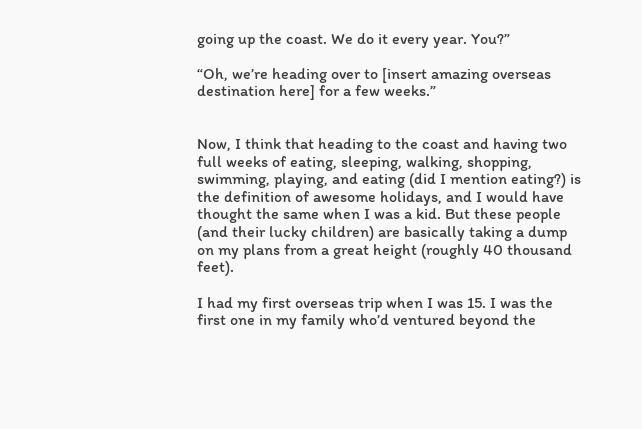going up the coast. We do it every year. You?”

“Oh, we’re heading over to [insert amazing overseas destination here] for a few weeks.”


Now, I think that heading to the coast and having two full weeks of eating, sleeping, walking, shopping, swimming, playing, and eating (did I mention eating?) is the definition of awesome holidays, and I would have thought the same when I was a kid. But these people (and their lucky children) are basically taking a dump on my plans from a great height (roughly 40 thousand feet).

I had my first overseas trip when I was 15. I was the first one in my family who’d ventured beyond the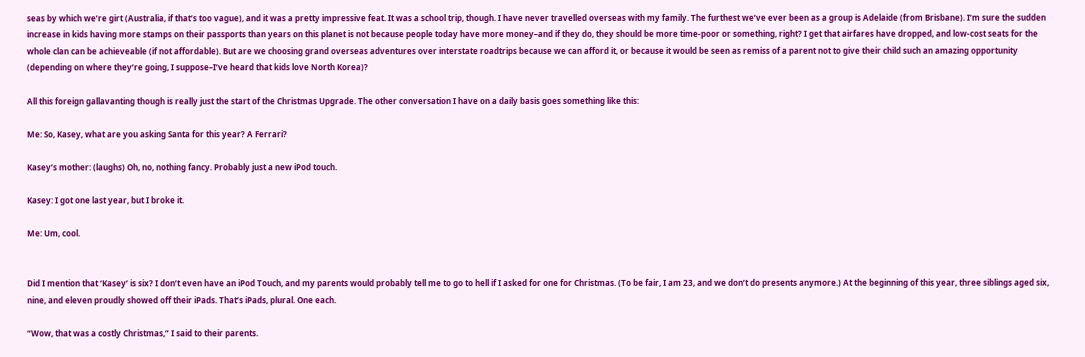seas by which we’re girt (Australia, if that’s too vague), and it was a pretty impressive feat. It was a school trip, though. I have never travelled overseas with my family. The furthest we’ve ever been as a group is Adelaide (from Brisbane). I’m sure the sudden increase in kids having more stamps on their passports than years on this planet is not because people today have more money–and if they do, they should be more time-poor or something, right? I get that airfares have dropped, and low-cost seats for the whole clan can be achieveable (if not affordable). But are we choosing grand overseas adventures over interstate roadtrips because we can afford it, or because it would be seen as remiss of a parent not to give their child such an amazing opportunity (depending on where they’re going, I suppose–I’ve heard that kids love North Korea)?

All this foreign gallavanting though is really just the start of the Christmas Upgrade. The other conversation I have on a daily basis goes something like this:

Me: So, Kasey, what are you asking Santa for this year? A Ferrari?

Kasey’s mother: (laughs) Oh, no, nothing fancy. Probably just a new iPod touch.

Kasey: I got one last year, but I broke it.

Me: Um, cool.


Did I mention that ‘Kasey’ is six? I don’t even have an iPod Touch, and my parents would probably tell me to go to hell if I asked for one for Christmas. (To be fair, I am 23, and we don’t do presents anymore.) At the beginning of this year, three siblings aged six, nine, and eleven proudly showed off their iPads. That’s iPads, plural. One each.

“Wow, that was a costly Christmas,” I said to their parents.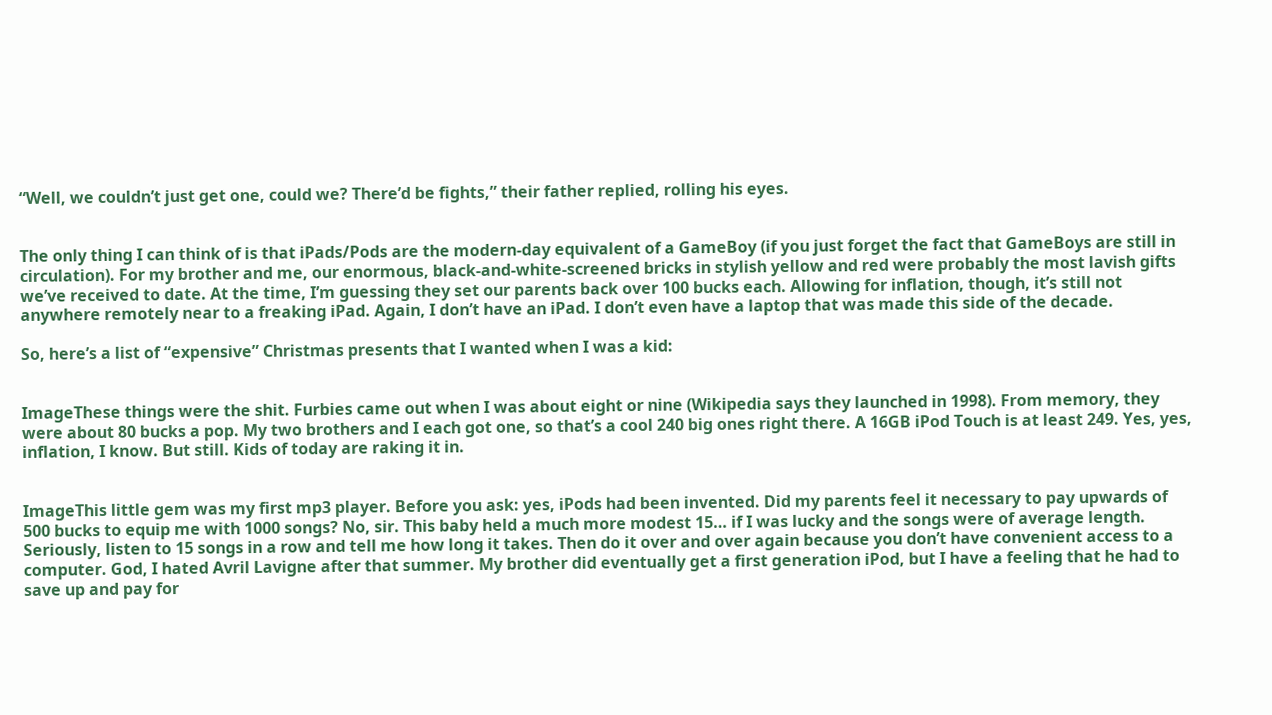“Well, we couldn’t just get one, could we? There’d be fights,” their father replied, rolling his eyes.


The only thing I can think of is that iPads/Pods are the modern-day equivalent of a GameBoy (if you just forget the fact that GameBoys are still in circulation). For my brother and me, our enormous, black-and-white-screened bricks in stylish yellow and red were probably the most lavish gifts we’ve received to date. At the time, I’m guessing they set our parents back over 100 bucks each. Allowing for inflation, though, it’s still not anywhere remotely near to a freaking iPad. Again, I don’t have an iPad. I don’t even have a laptop that was made this side of the decade.

So, here’s a list of “expensive” Christmas presents that I wanted when I was a kid:


ImageThese things were the shit. Furbies came out when I was about eight or nine (Wikipedia says they launched in 1998). From memory, they were about 80 bucks a pop. My two brothers and I each got one, so that’s a cool 240 big ones right there. A 16GB iPod Touch is at least 249. Yes, yes, inflation, I know. But still. Kids of today are raking it in.


ImageThis little gem was my first mp3 player. Before you ask: yes, iPods had been invented. Did my parents feel it necessary to pay upwards of 500 bucks to equip me with 1000 songs? No, sir. This baby held a much more modest 15… if I was lucky and the songs were of average length. Seriously, listen to 15 songs in a row and tell me how long it takes. Then do it over and over again because you don’t have convenient access to a computer. God, I hated Avril Lavigne after that summer. My brother did eventually get a first generation iPod, but I have a feeling that he had to save up and pay for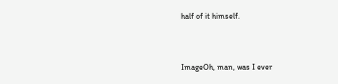half of it himself.


ImageOh, man, was I ever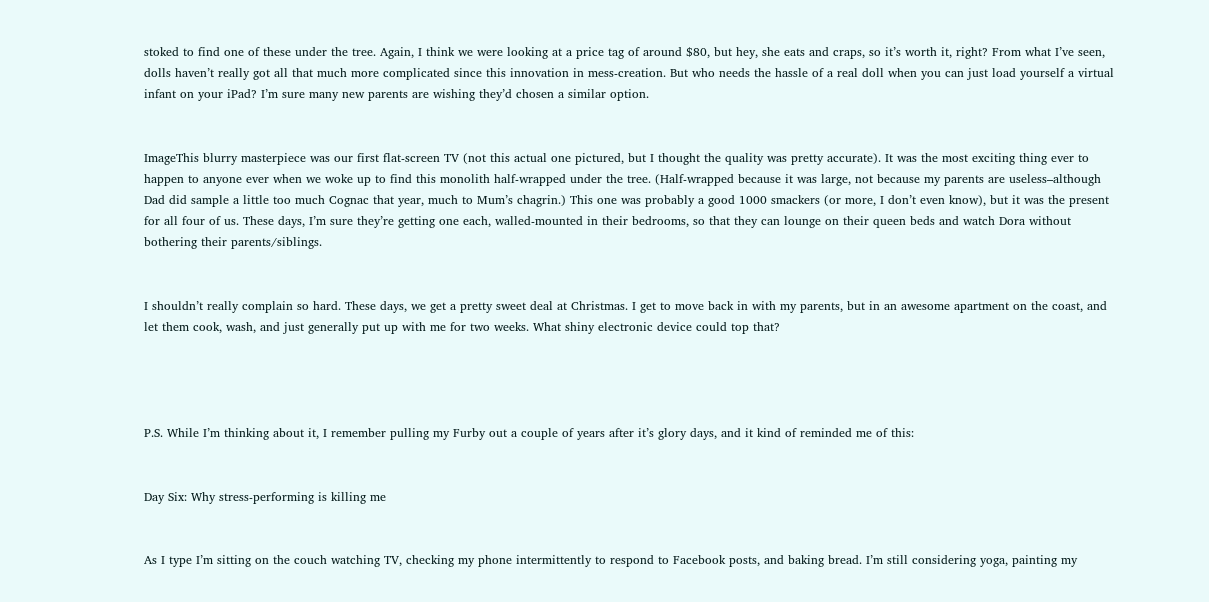stoked to find one of these under the tree. Again, I think we were looking at a price tag of around $80, but hey, she eats and craps, so it’s worth it, right? From what I’ve seen, dolls haven’t really got all that much more complicated since this innovation in mess-creation. But who needs the hassle of a real doll when you can just load yourself a virtual infant on your iPad? I’m sure many new parents are wishing they’d chosen a similar option.


ImageThis blurry masterpiece was our first flat-screen TV (not this actual one pictured, but I thought the quality was pretty accurate). It was the most exciting thing ever to happen to anyone ever when we woke up to find this monolith half-wrapped under the tree. (Half-wrapped because it was large, not because my parents are useless–although Dad did sample a little too much Cognac that year, much to Mum’s chagrin.) This one was probably a good 1000 smackers (or more, I don’t even know), but it was the present for all four of us. These days, I’m sure they’re getting one each, walled-mounted in their bedrooms, so that they can lounge on their queen beds and watch Dora without bothering their parents/siblings.


I shouldn’t really complain so hard. These days, we get a pretty sweet deal at Christmas. I get to move back in with my parents, but in an awesome apartment on the coast, and let them cook, wash, and just generally put up with me for two weeks. What shiny electronic device could top that?




P.S. While I’m thinking about it, I remember pulling my Furby out a couple of years after it’s glory days, and it kind of reminded me of this:


Day Six: Why stress-performing is killing me


As I type I’m sitting on the couch watching TV, checking my phone intermittently to respond to Facebook posts, and baking bread. I’m still considering yoga, painting my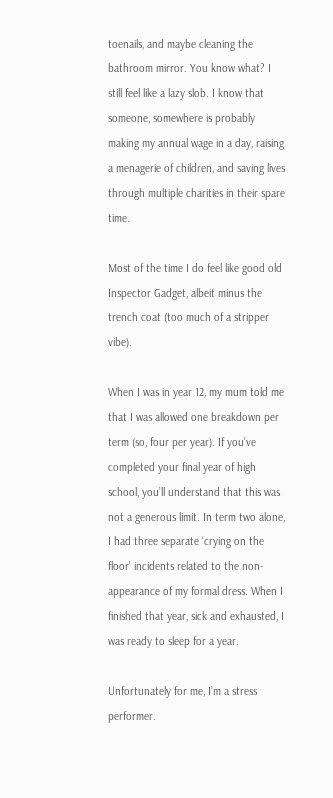toenails, and maybe cleaning the bathroom mirror. You know what? I still feel like a lazy slob. I know that someone, somewhere is probably making my annual wage in a day, raising a menagerie of children, and saving lives through multiple charities in their spare time.

Most of the time I do feel like good old Inspector Gadget, albeit minus the trench coat (too much of a stripper vibe).

When I was in year 12, my mum told me that I was allowed one breakdown per term (so, four per year). If you’ve completed your final year of high school, you’ll understand that this was not a generous limit. In term two alone, I had three separate ‘crying on the floor’ incidents related to the non-appearance of my formal dress. When I finished that year, sick and exhausted, I was ready to sleep for a year.

Unfortunately for me, I’m a stress performer.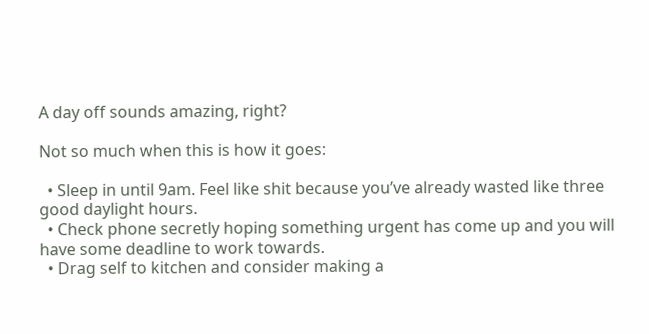A day off sounds amazing, right?

Not so much when this is how it goes:

  • Sleep in until 9am. Feel like shit because you’ve already wasted like three good daylight hours.
  • Check phone secretly hoping something urgent has come up and you will have some deadline to work towards.
  • Drag self to kitchen and consider making a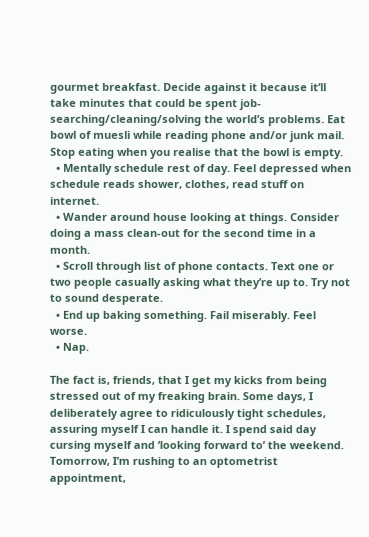gourmet breakfast. Decide against it because it’ll take minutes that could be spent job-searching/cleaning/solving the world’s problems. Eat bowl of muesli while reading phone and/or junk mail. Stop eating when you realise that the bowl is empty.
  • Mentally schedule rest of day. Feel depressed when schedule reads shower, clothes, read stuff on internet.
  • Wander around house looking at things. Consider doing a mass clean-out for the second time in a month.
  • Scroll through list of phone contacts. Text one or two people casually asking what they’re up to. Try not to sound desperate.
  • End up baking something. Fail miserably. Feel worse.
  • Nap.

The fact is, friends, that I get my kicks from being stressed out of my freaking brain. Some days, I deliberately agree to ridiculously tight schedules, assuring myself I can handle it. I spend said day cursing myself and ‘looking forward to’ the weekend. Tomorrow, I’m rushing to an optometrist appointment,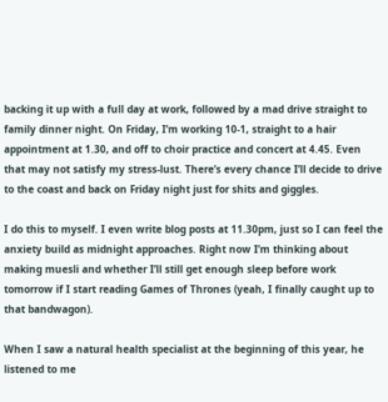backing it up with a full day at work, followed by a mad drive straight to family dinner night. On Friday, I’m working 10-1, straight to a hair appointment at 1.30, and off to choir practice and concert at 4.45. Even that may not satisfy my stress-lust. There’s every chance I’ll decide to drive to the coast and back on Friday night just for shits and giggles.

I do this to myself. I even write blog posts at 11.30pm, just so I can feel the anxiety build as midnight approaches. Right now I’m thinking about making muesli and whether I’ll still get enough sleep before work tomorrow if I start reading Games of Thrones (yeah, I finally caught up to that bandwagon).

When I saw a natural health specialist at the beginning of this year, he listened to me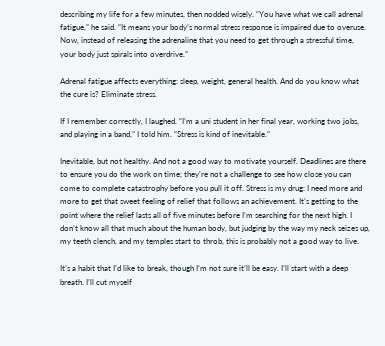describing my life for a few minutes, then nodded wisely. “You have what we call adrenal fatigue,” he said. “It means your body’s normal stress response is impaired due to overuse. Now, instead of releasing the adrenaline that you need to get through a stressful time, your body just spirals into overdrive.”

Adrenal fatigue affects everything: sleep, weight, general health. And do you know what the cure is? Eliminate stress.

If I remember correctly, I laughed. “I’m a uni student in her final year, working two jobs, and playing in a band,” I told him. “Stress is kind of inevitable.”

Inevitable, but not healthy. And not a good way to motivate yourself. Deadlines are there to ensure you do the work on time; they’re not a challenge to see how close you can come to complete catastrophy before you pull it off. Stress is my drug: I need more and more to get that sweet feeling of relief that follows an achievement. It’s getting to the point where the relief lasts all of five minutes before I’m searching for the next high. I don’t know all that much about the human body, but judging by the way my neck seizes up, my teeth clench, and my temples start to throb, this is probably not a good way to live.

It’s a habit that I’d like to break, though I’m not sure it’ll be easy. I’ll start with a deep breath. I’ll cut myself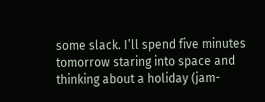some slack. I’ll spend five minutes tomorrow staring into space and thinking about a holiday (jam-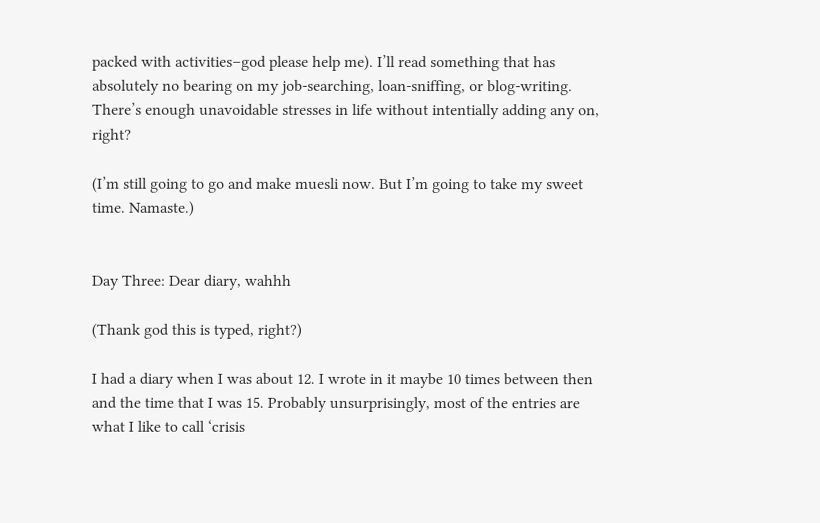packed with activities–god please help me). I’ll read something that has absolutely no bearing on my job-searching, loan-sniffing, or blog-writing. There’s enough unavoidable stresses in life without intentially adding any on, right?

(I’m still going to go and make muesli now. But I’m going to take my sweet time. Namaste.)


Day Three: Dear diary, wahhh

(Thank god this is typed, right?)

I had a diary when I was about 12. I wrote in it maybe 10 times between then and the time that I was 15. Probably unsurprisingly, most of the entries are what I like to call ‘crisis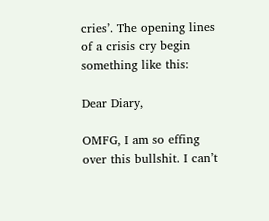cries’. The opening lines of a crisis cry begin something like this:

Dear Diary,

OMFG, I am so effing over this bullshit. I can’t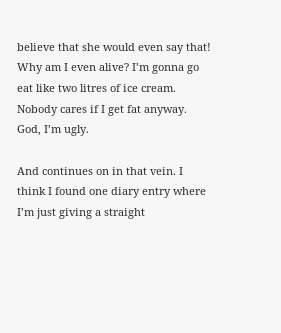believe that she would even say that! Why am I even alive? I’m gonna go eat like two litres of ice cream. Nobody cares if I get fat anyway. God, I’m ugly.

And continues on in that vein. I think I found one diary entry where I’m just giving a straight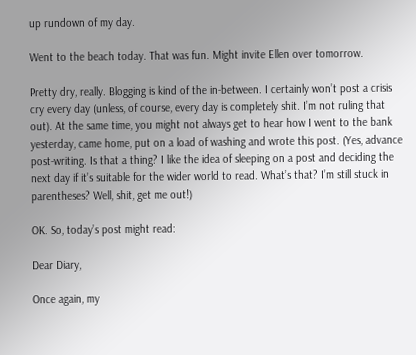up rundown of my day.

Went to the beach today. That was fun. Might invite Ellen over tomorrow.

Pretty dry, really. Blogging is kind of the in-between. I certainly won’t post a crisis cry every day (unless, of course, every day is completely shit. I’m not ruling that out). At the same time, you might not always get to hear how I went to the bank yesterday, came home, put on a load of washing and wrote this post. (Yes, advance post-writing. Is that a thing? I like the idea of sleeping on a post and deciding the next day if it’s suitable for the wider world to read. What’s that? I’m still stuck in parentheses? Well, shit, get me out!)

OK. So, today’s post might read:

Dear Diary,

Once again, my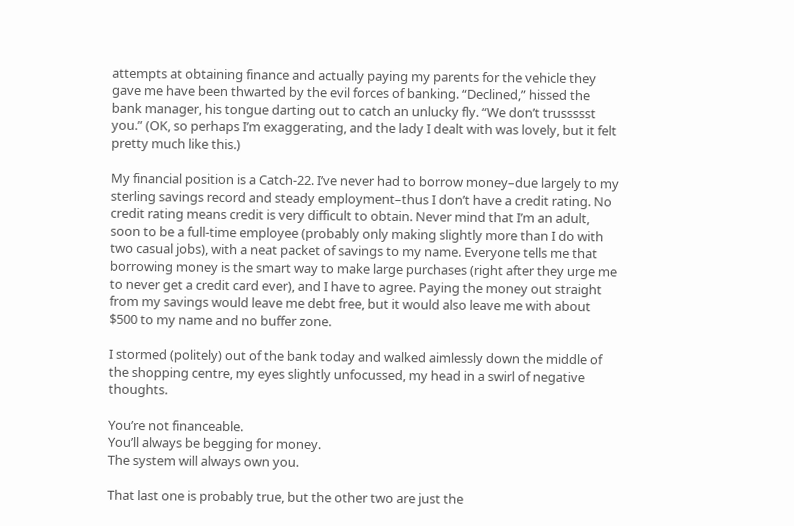attempts at obtaining finance and actually paying my parents for the vehicle they gave me have been thwarted by the evil forces of banking. “Declined,” hissed the bank manager, his tongue darting out to catch an unlucky fly. “We don’t trussssst you.” (OK, so perhaps I’m exaggerating, and the lady I dealt with was lovely, but it felt pretty much like this.)

My financial position is a Catch-22. I’ve never had to borrow money–due largely to my sterling savings record and steady employment–thus I don’t have a credit rating. No credit rating means credit is very difficult to obtain. Never mind that I’m an adult, soon to be a full-time employee (probably only making slightly more than I do with two casual jobs), with a neat packet of savings to my name. Everyone tells me that borrowing money is the smart way to make large purchases (right after they urge me to never get a credit card ever), and I have to agree. Paying the money out straight from my savings would leave me debt free, but it would also leave me with about $500 to my name and no buffer zone.

I stormed (politely) out of the bank today and walked aimlessly down the middle of the shopping centre, my eyes slightly unfocussed, my head in a swirl of negative thoughts.

You’re not financeable.
You’ll always be begging for money.
The system will always own you.

That last one is probably true, but the other two are just the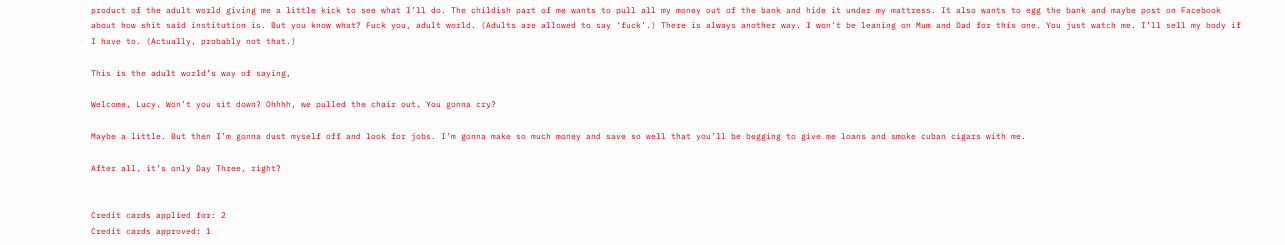product of the adult world giving me a little kick to see what I’ll do. The childish part of me wants to pull all my money out of the bank and hide it under my mattress. It also wants to egg the bank and maybe post on Facebook about how shit said institution is. But you know what? Fuck you, adult world. (Adults are allowed to say ‘fuck’.) There is always another way. I won’t be leaning on Mum and Dad for this one. You just watch me. I’ll sell my body if I have to. (Actually, probably not that.)

This is the adult world’s way of saying,

Welcome, Lucy. Won’t you sit down? Ohhhh, we pulled the chair out. You gonna cry?

Maybe a little. But then I’m gonna dust myself off and look for jobs. I’m gonna make so much money and save so well that you’ll be begging to give me loans and smoke cuban cigars with me.

After all, it’s only Day Three, right?


Credit cards applied for: 2
Credit cards approved: 1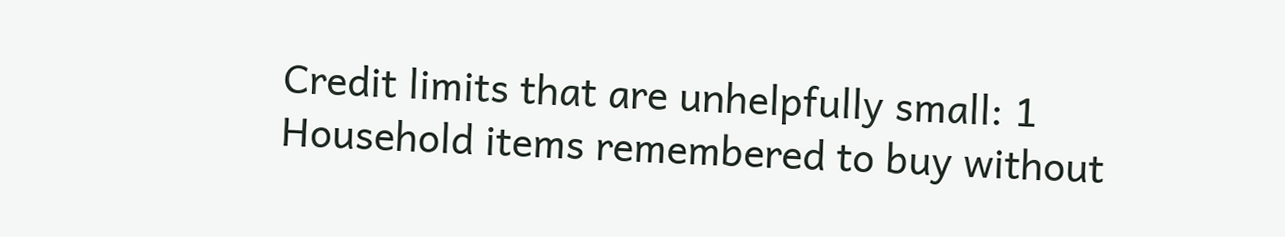Credit limits that are unhelpfully small: 1
Household items remembered to buy without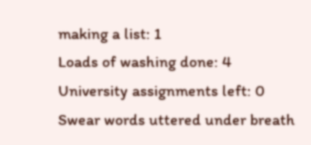making a list: 1
Loads of washing done: 4
University assignments left: 0
Swear words uttered under breath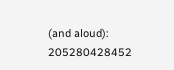(and aloud): 205280428452